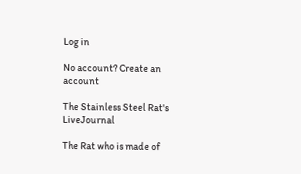Log in

No account? Create an account

The Stainless Steel Rat's LiveJournal

The Rat who is made of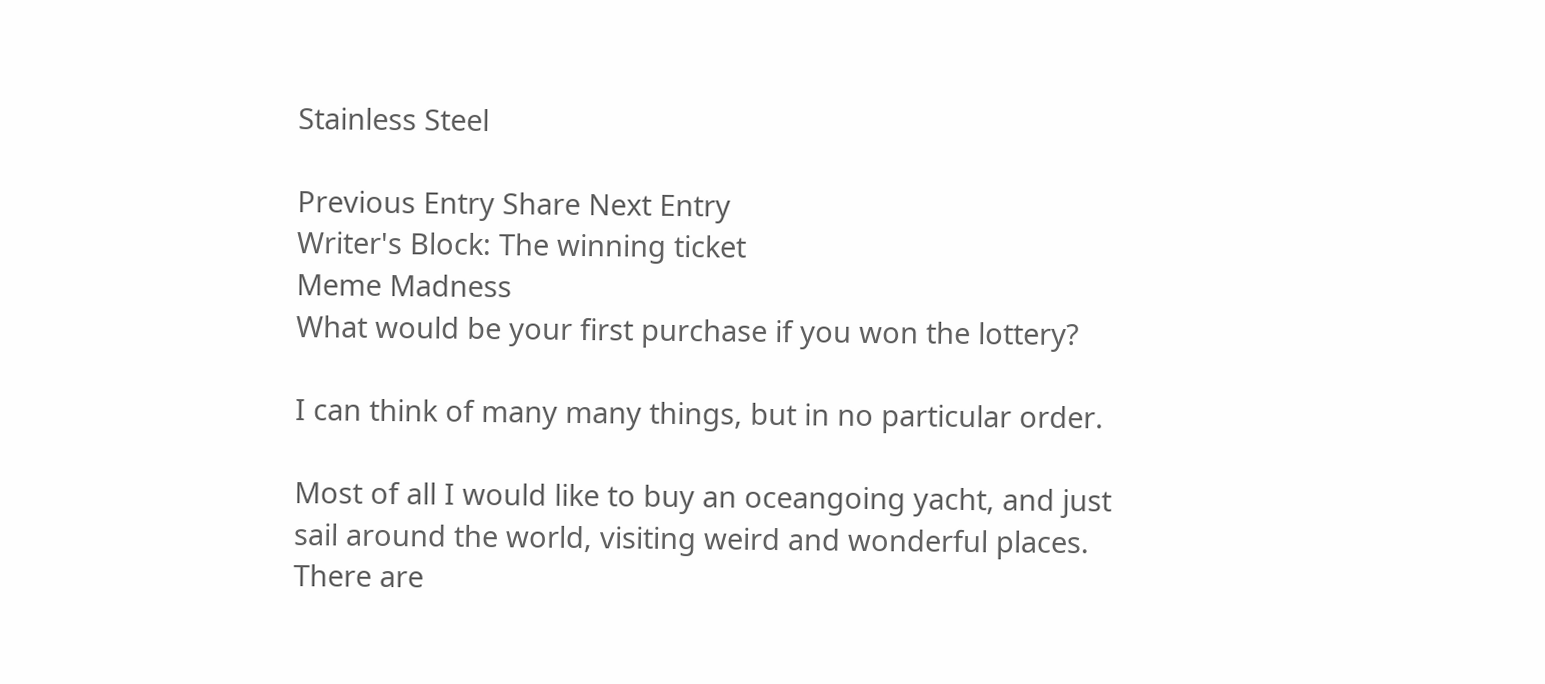Stainless Steel

Previous Entry Share Next Entry
Writer's Block: The winning ticket
Meme Madness
What would be your first purchase if you won the lottery?

I can think of many many things, but in no particular order.

Most of all I would like to buy an oceangoing yacht, and just sail around the world, visiting weird and wonderful places. There are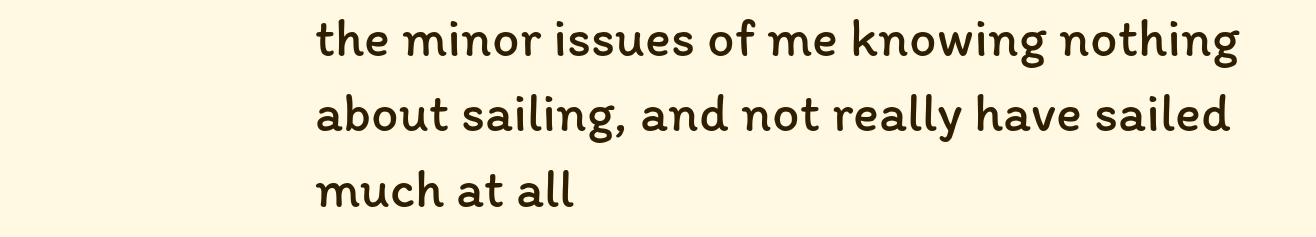the minor issues of me knowing nothing about sailing, and not really have sailed much at all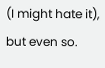(I might hate it), but even so.